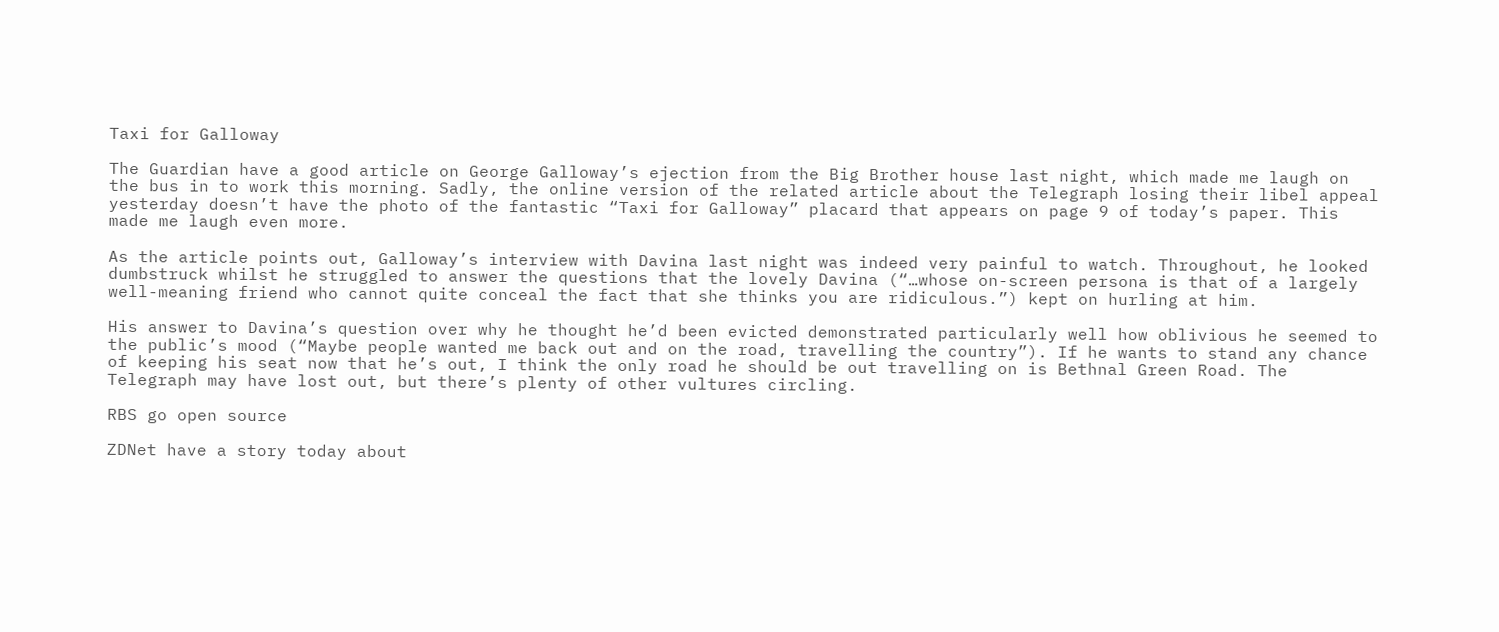Taxi for Galloway

The Guardian have a good article on George Galloway’s ejection from the Big Brother house last night, which made me laugh on the bus in to work this morning. Sadly, the online version of the related article about the Telegraph losing their libel appeal yesterday doesn’t have the photo of the fantastic “Taxi for Galloway” placard that appears on page 9 of today’s paper. This made me laugh even more.

As the article points out, Galloway’s interview with Davina last night was indeed very painful to watch. Throughout, he looked dumbstruck whilst he struggled to answer the questions that the lovely Davina (“…whose on-screen persona is that of a largely well-meaning friend who cannot quite conceal the fact that she thinks you are ridiculous.”) kept on hurling at him.

His answer to Davina’s question over why he thought he’d been evicted demonstrated particularly well how oblivious he seemed to the public’s mood (“Maybe people wanted me back out and on the road, travelling the country”). If he wants to stand any chance of keeping his seat now that he’s out, I think the only road he should be out travelling on is Bethnal Green Road. The Telegraph may have lost out, but there’s plenty of other vultures circling.

RBS go open source

ZDNet have a story today about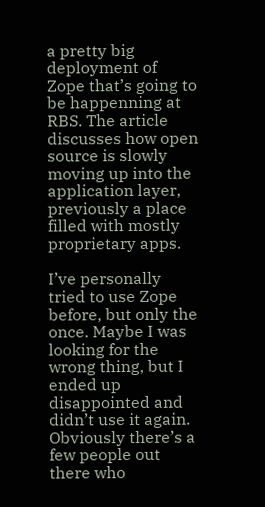a pretty big deployment of Zope that’s going to be happenning at RBS. The article discusses how open source is slowly moving up into the application layer, previously a place filled with mostly proprietary apps.

I’ve personally tried to use Zope before, but only the once. Maybe I was looking for the wrong thing, but I ended up disappointed and didn’t use it again. Obviously there’s a few people out there who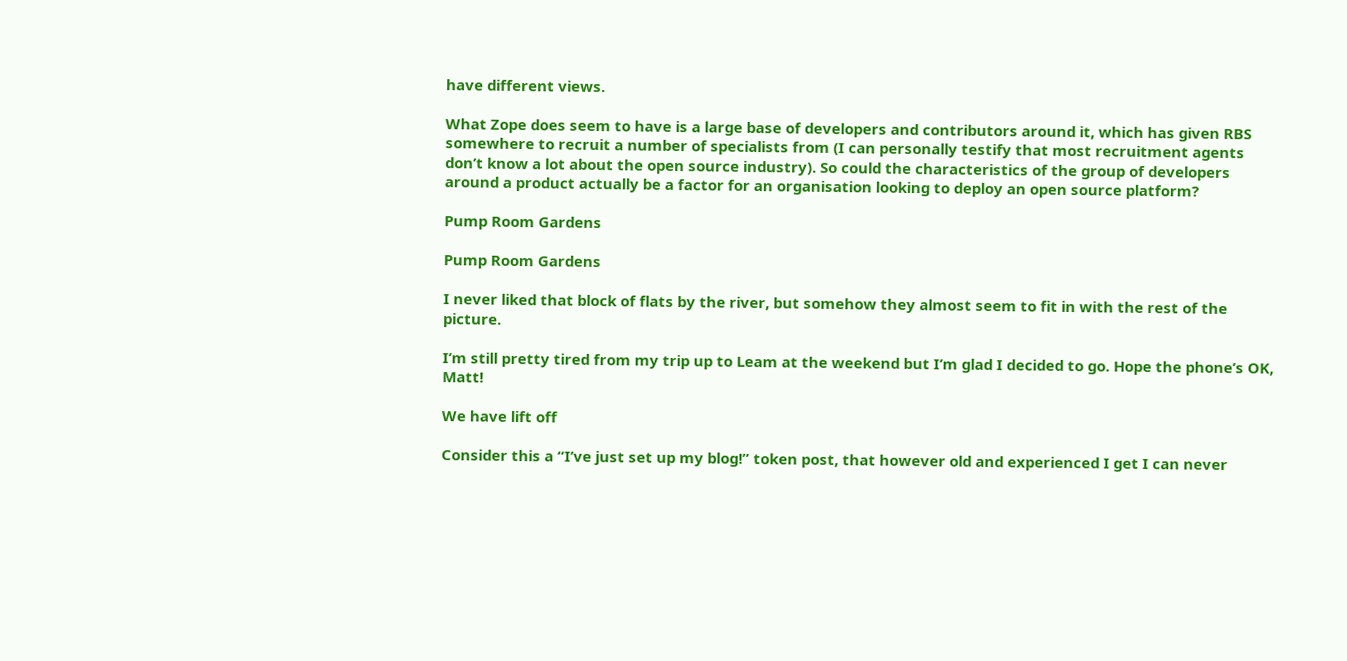have different views.

What Zope does seem to have is a large base of developers and contributors around it, which has given RBS somewhere to recruit a number of specialists from (I can personally testify that most recruitment agents don’t know a lot about the open source industry). So could the characteristics of the group of developers around a product actually be a factor for an organisation looking to deploy an open source platform?

Pump Room Gardens

Pump Room Gardens

I never liked that block of flats by the river, but somehow they almost seem to fit in with the rest of the picture.

I’m still pretty tired from my trip up to Leam at the weekend but I’m glad I decided to go. Hope the phone’s OK, Matt!

We have lift off

Consider this a “I’ve just set up my blog!” token post, that however old and experienced I get I can never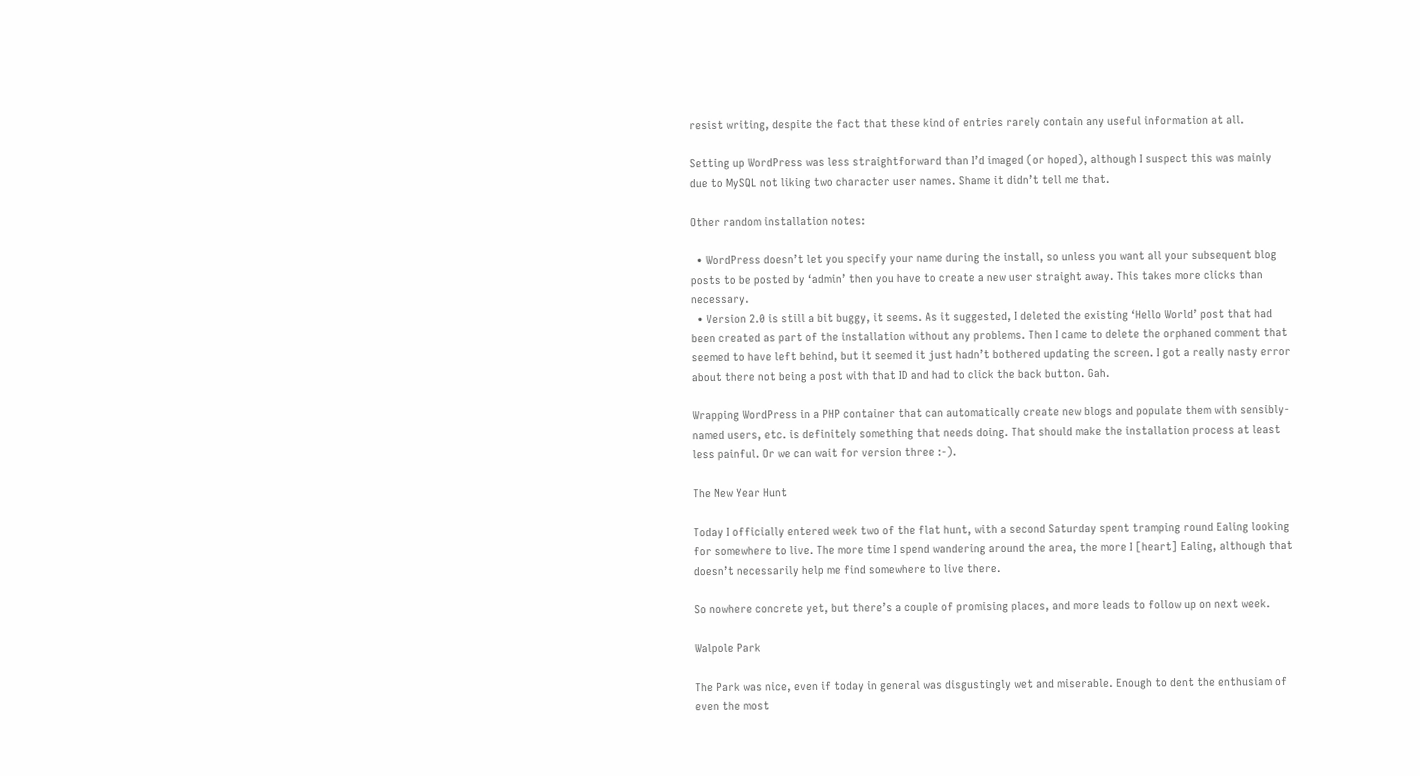resist writing, despite the fact that these kind of entries rarely contain any useful information at all.

Setting up WordPress was less straightforward than I’d imaged (or hoped), although I suspect this was mainly due to MySQL not liking two character user names. Shame it didn’t tell me that.

Other random installation notes:

  • WordPress doesn’t let you specify your name during the install, so unless you want all your subsequent blog posts to be posted by ‘admin’ then you have to create a new user straight away. This takes more clicks than necessary.
  • Version 2.0 is still a bit buggy, it seems. As it suggested, I deleted the existing ‘Hello World’ post that had been created as part of the installation without any problems. Then I came to delete the orphaned comment that seemed to have left behind, but it seemed it just hadn’t bothered updating the screen. I got a really nasty error about there not being a post with that ID and had to click the back button. Gah.

Wrapping WordPress in a PHP container that can automatically create new blogs and populate them with sensibly-named users, etc. is definitely something that needs doing. That should make the installation process at least less painful. Or we can wait for version three :-).

The New Year Hunt

Today I officially entered week two of the flat hunt, with a second Saturday spent tramping round Ealing looking for somewhere to live. The more time I spend wandering around the area, the more I [heart] Ealing, although that doesn’t necessarily help me find somewhere to live there.

So nowhere concrete yet, but there’s a couple of promising places, and more leads to follow up on next week.

Walpole Park

The Park was nice, even if today in general was disgustingly wet and miserable. Enough to dent the enthusiam of even the most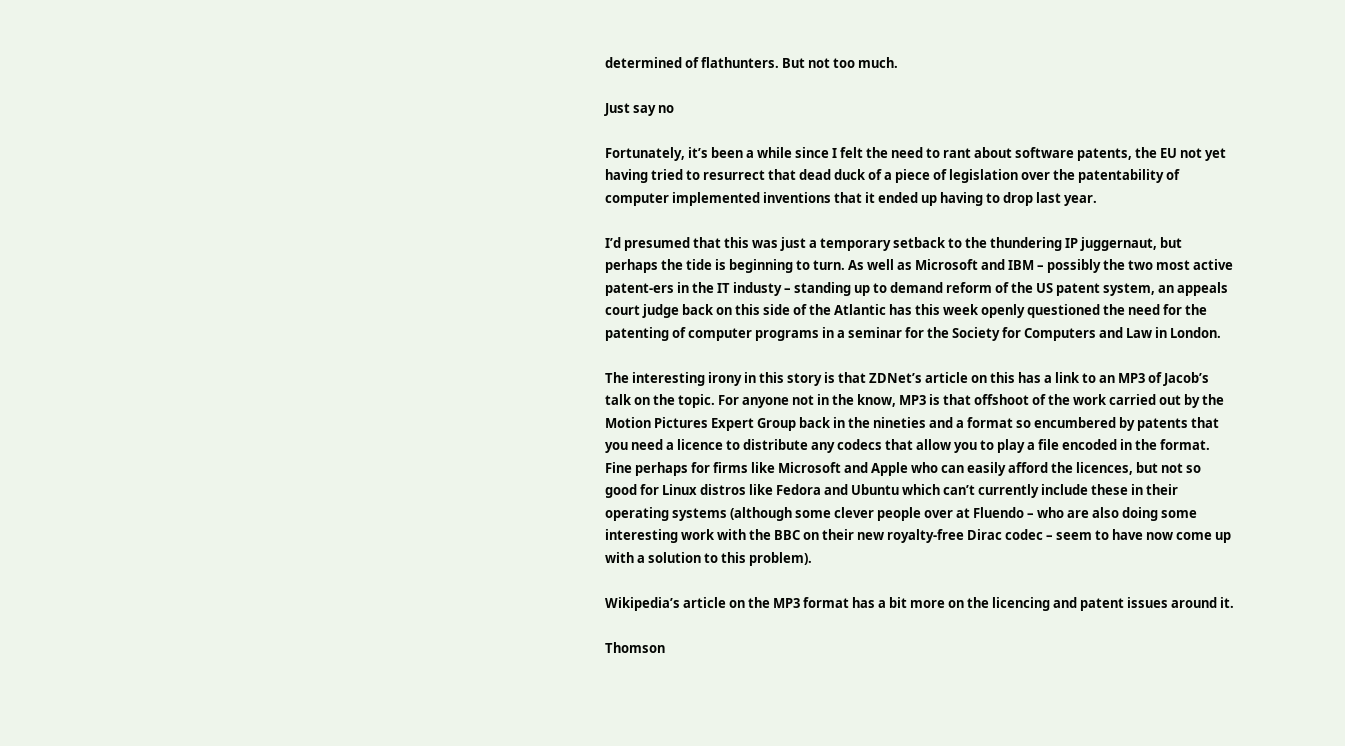determined of flathunters. But not too much.

Just say no

Fortunately, it’s been a while since I felt the need to rant about software patents, the EU not yet having tried to resurrect that dead duck of a piece of legislation over the patentability of computer implemented inventions that it ended up having to drop last year.

I’d presumed that this was just a temporary setback to the thundering IP juggernaut, but perhaps the tide is beginning to turn. As well as Microsoft and IBM – possibly the two most active patent-ers in the IT industy – standing up to demand reform of the US patent system, an appeals court judge back on this side of the Atlantic has this week openly questioned the need for the patenting of computer programs in a seminar for the Society for Computers and Law in London.

The interesting irony in this story is that ZDNet’s article on this has a link to an MP3 of Jacob’s talk on the topic. For anyone not in the know, MP3 is that offshoot of the work carried out by the Motion Pictures Expert Group back in the nineties and a format so encumbered by patents that you need a licence to distribute any codecs that allow you to play a file encoded in the format. Fine perhaps for firms like Microsoft and Apple who can easily afford the licences, but not so good for Linux distros like Fedora and Ubuntu which can’t currently include these in their operating systems (although some clever people over at Fluendo – who are also doing some interesting work with the BBC on their new royalty-free Dirac codec – seem to have now come up with a solution to this problem).

Wikipedia’s article on the MP3 format has a bit more on the licencing and patent issues around it.

Thomson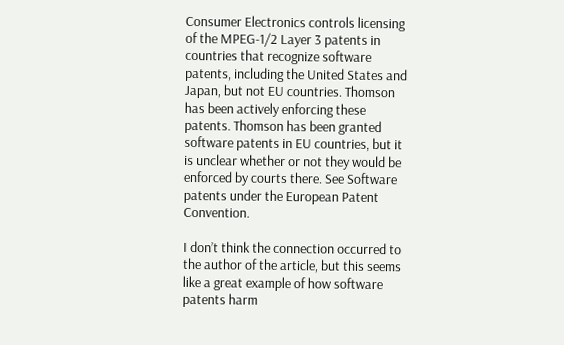Consumer Electronics controls licensing of the MPEG-1/2 Layer 3 patents in countries that recognize software patents, including the United States and Japan, but not EU countries. Thomson has been actively enforcing these patents. Thomson has been granted software patents in EU countries, but it is unclear whether or not they would be enforced by courts there. See Software patents under the European Patent Convention.

I don’t think the connection occurred to the author of the article, but this seems like a great example of how software patents harm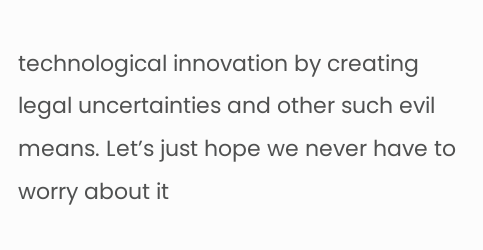technological innovation by creating legal uncertainties and other such evil means. Let’s just hope we never have to worry about it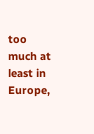too much at least in Europe,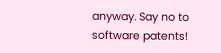anyway. Say no to software patents!